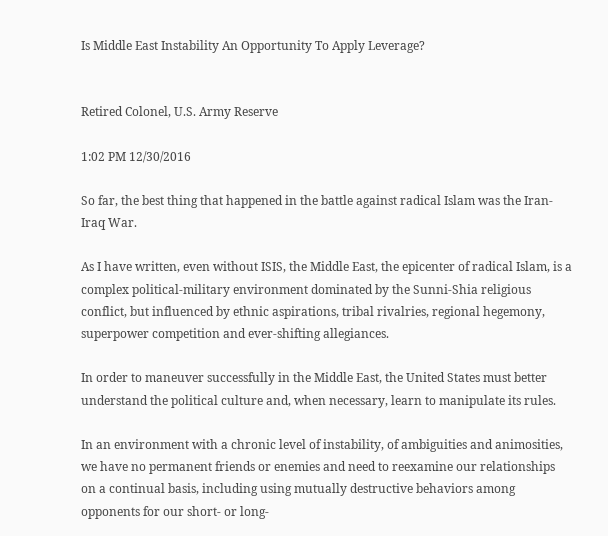Is Middle East Instability An Opportunity To Apply Leverage?


Retired Colonel, U.S. Army Reserve

1:02 PM 12/30/2016

So far, the best thing that happened in the battle against radical Islam was the Iran-Iraq War.

As I have written, even without ISIS, the Middle East, the epicenter of radical Islam, is a complex political-military environment dominated by the Sunni-Shia religious conflict, but influenced by ethnic aspirations, tribal rivalries, regional hegemony, superpower competition and ever-shifting allegiances.

In order to maneuver successfully in the Middle East, the United States must better understand the political culture and, when necessary, learn to manipulate its rules.

In an environment with a chronic level of instability, of ambiguities and animosities, we have no permanent friends or enemies and need to reexamine our relationships on a continual basis, including using mutually destructive behaviors among opponents for our short- or long-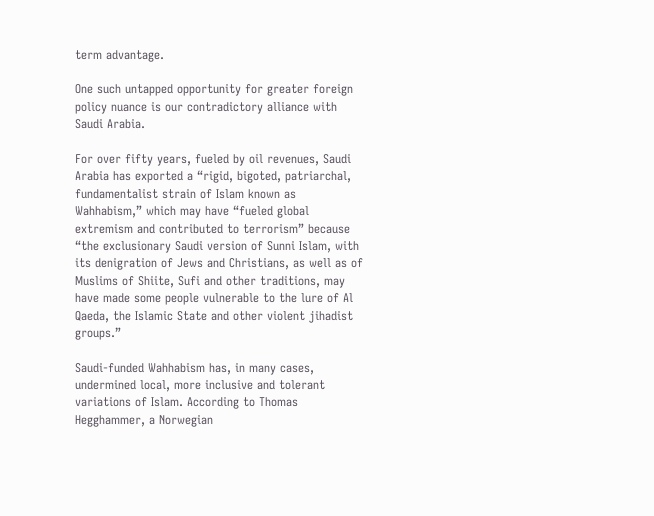term advantage.

One such untapped opportunity for greater foreign policy nuance is our contradictory alliance with Saudi Arabia.

For over fifty years, fueled by oil revenues, Saudi Arabia has exported a “rigid, bigoted, patriarchal, fundamentalist strain of Islam known as Wahhabism,” which may have “fueled global extremism and contributed to terrorism” because “the exclusionary Saudi version of Sunni Islam, with its denigration of Jews and Christians, as well as of Muslims of Shiite, Sufi and other traditions, may have made some people vulnerable to the lure of Al Qaeda, the Islamic State and other violent jihadist groups.”

Saudi-funded Wahhabism has, in many cases, undermined local, more inclusive and tolerant variations of Islam. According to Thomas Hegghammer, a Norwegian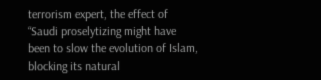terrorism expert, the effect of “Saudi proselytizing might have been to slow the evolution of Islam, blocking its natural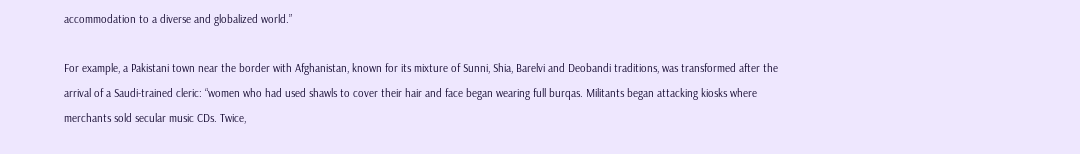accommodation to a diverse and globalized world.”

For example, a Pakistani town near the border with Afghanistan, known for its mixture of Sunni, Shia, Barelvi and Deobandi traditions, was transformed after the arrival of a Saudi-trained cleric: “women who had used shawls to cover their hair and face began wearing full burqas. Militants began attacking kiosks where merchants sold secular music CDs. Twice,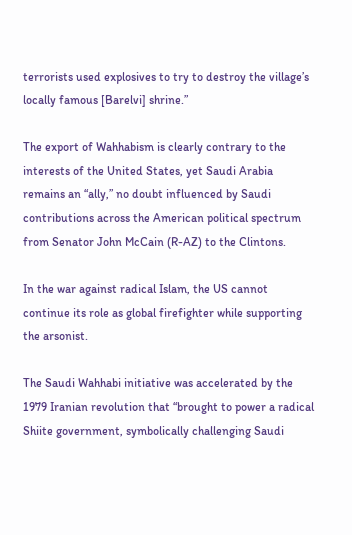terrorists used explosives to try to destroy the village’s locally famous [Barelvi] shrine.”

The export of Wahhabism is clearly contrary to the interests of the United States, yet Saudi Arabia remains an “ally,” no doubt influenced by Saudi contributions across the American political spectrum from Senator John McCain (R-AZ) to the Clintons.

In the war against radical Islam, the US cannot continue its role as global firefighter while supporting the arsonist.

The Saudi Wahhabi initiative was accelerated by the 1979 Iranian revolution that “brought to power a radical Shiite government, symbolically challenging Saudi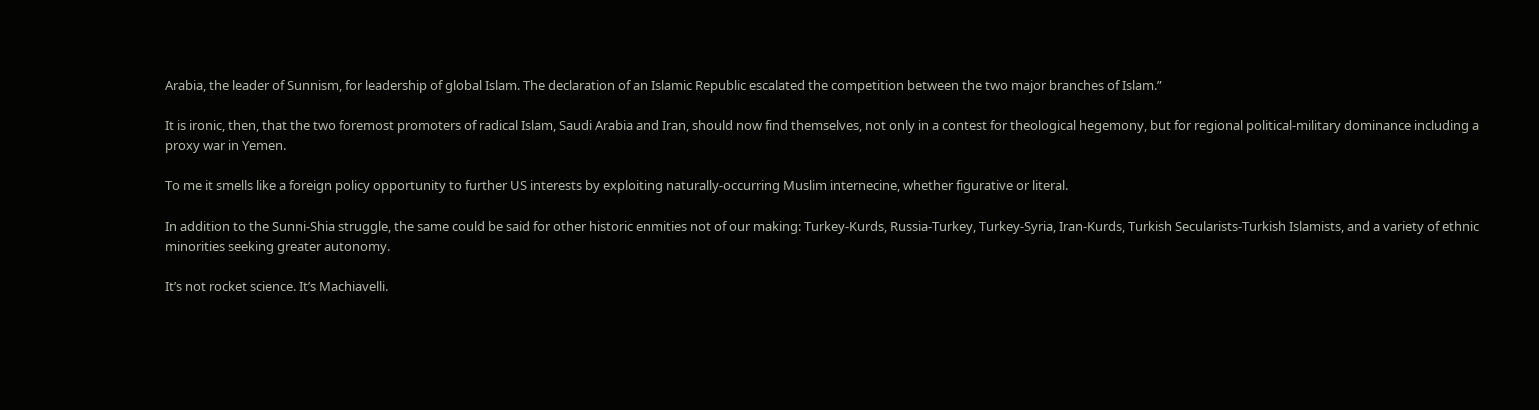Arabia, the leader of Sunnism, for leadership of global Islam. The declaration of an Islamic Republic escalated the competition between the two major branches of Islam.”

It is ironic, then, that the two foremost promoters of radical Islam, Saudi Arabia and Iran, should now find themselves, not only in a contest for theological hegemony, but for regional political-military dominance including a proxy war in Yemen.

To me it smells like a foreign policy opportunity to further US interests by exploiting naturally-occurring Muslim internecine, whether figurative or literal.

In addition to the Sunni-Shia struggle, the same could be said for other historic enmities not of our making: Turkey-Kurds, Russia-Turkey, Turkey-Syria, Iran-Kurds, Turkish Secularists-Turkish Islamists, and a variety of ethnic minorities seeking greater autonomy.

It’s not rocket science. It’s Machiavelli.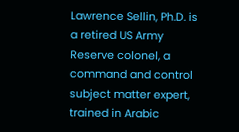Lawrence Sellin, Ph.D. is a retired US Army Reserve colonel, a command and control subject matter expert, trained in Arabic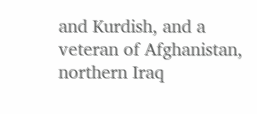and Kurdish, and a veteran of Afghanistan, northern Iraq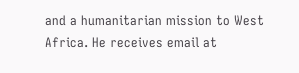and a humanitarian mission to West Africa. He receives email at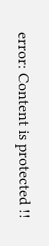error: Content is protected !!